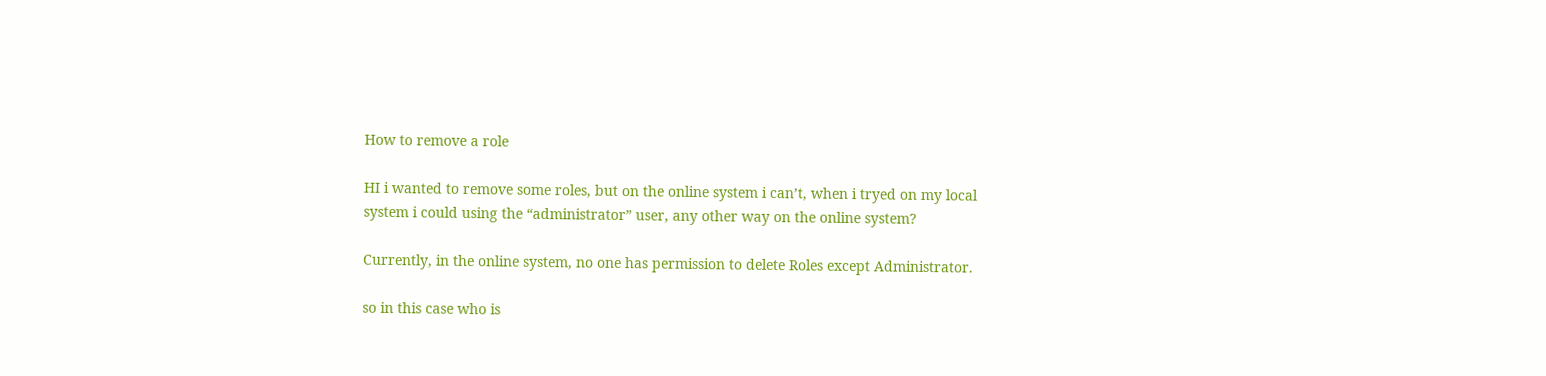How to remove a role

HI i wanted to remove some roles, but on the online system i can’t, when i tryed on my local system i could using the “administrator” user, any other way on the online system?

Currently, in the online system, no one has permission to delete Roles except Administrator.

so in this case who is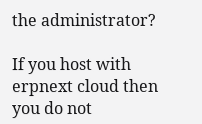the administrator?

If you host with erpnext cloud then you do not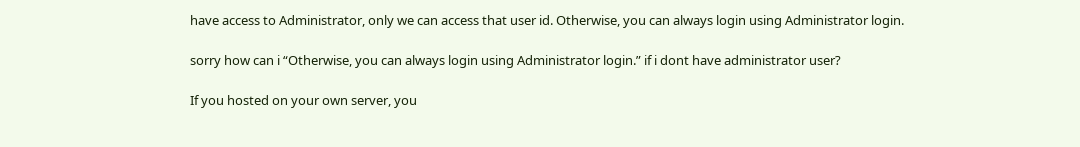have access to Administrator, only we can access that user id. Otherwise, you can always login using Administrator login.

sorry how can i “Otherwise, you can always login using Administrator login.” if i dont have administrator user?

If you hosted on your own server, you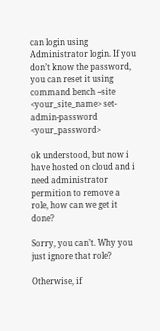can login using Administrator login. If you don’t know the password, you can reset it using command bench --site <your_site_name> set-admin-password <your_password>

ok understood, but now i have hosted on cloud and i need administrator permition to remove a role, how can we get it done?

Sorry, you can’t. Why you just ignore that role?

Otherwise, if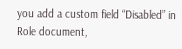you add a custom field “Disabled” in Role document,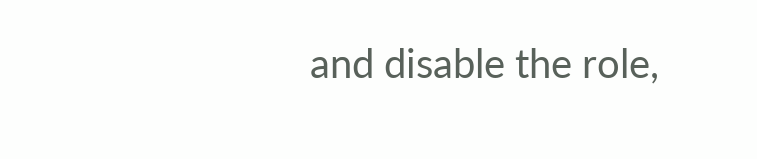and disable the role,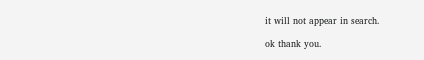it will not appear in search.

ok thank you.